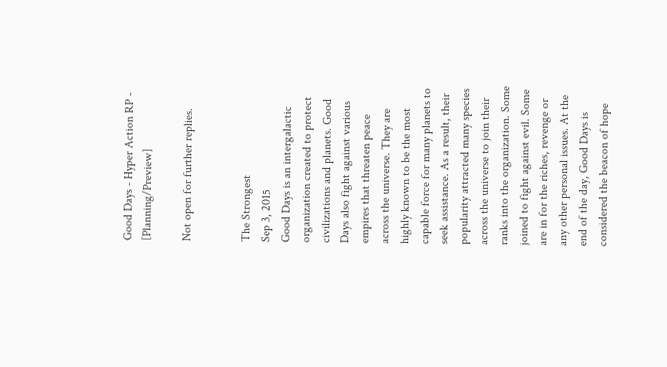Good Days - Hyper Action RP - [Planning/Preview]

Not open for further replies.


The Strongest
Sep 3, 2015
Good Days is an intergalactic organization created to protect civilizations and planets. Good Days also fight against various empires that threaten peace across the universe. They are highly known to be the most capable force for many planets to seek assistance. As a result, their popularity attracted many species across the universe to join their ranks into the organization. Some joined to fight against evil. Some are in for the riches, revenge or any other personal issues. At the end of the day, Good Days is considered the beacon of hope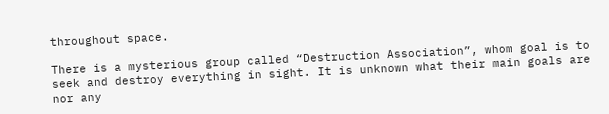throughout space.

There is a mysterious group called “Destruction Association”, whom goal is to seek and destroy everything in sight. It is unknown what their main goals are nor any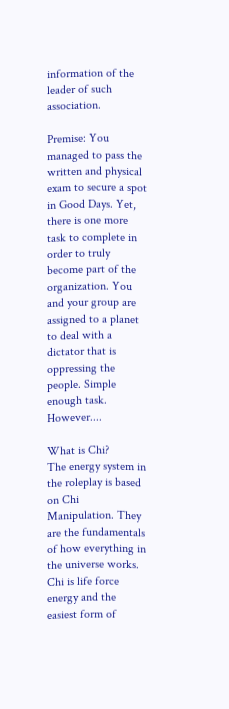information of the leader of such association.

Premise: You managed to pass the written and physical exam to secure a spot in Good Days. Yet, there is one more task to complete in order to truly become part of the organization. You and your group are assigned to a planet to deal with a dictator that is oppressing the people. Simple enough task. However....

What is Chi?
The energy system in the roleplay is based on Chi Manipulation. They are the fundamentals of how everything in the universe works. Chi is life force energy and the easiest form of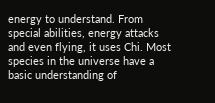energy to understand. From special abilities, energy attacks and even flying, it uses Chi. Most species in the universe have a basic understanding of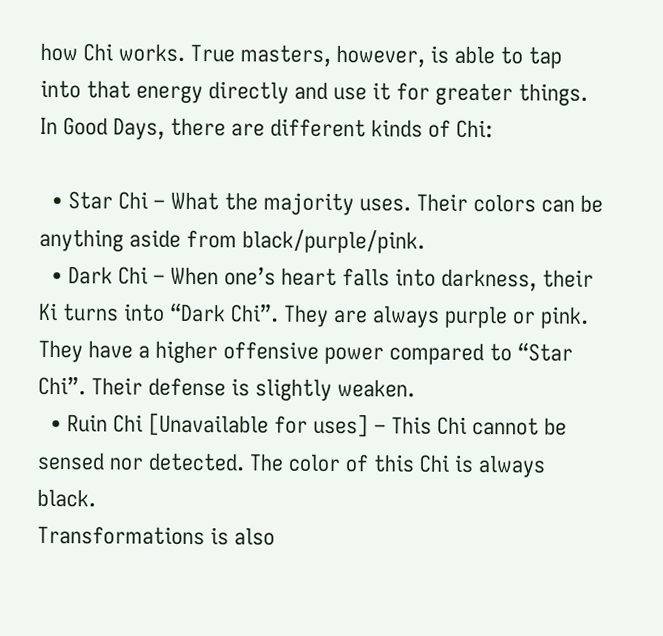how Chi works. True masters, however, is able to tap into that energy directly and use it for greater things. In Good Days, there are different kinds of Chi:

  • Star Chi – What the majority uses. Their colors can be anything aside from black/purple/pink.
  • Dark Chi – When one’s heart falls into darkness, their Ki turns into “Dark Chi”. They are always purple or pink. They have a higher offensive power compared to “Star Chi”. Their defense is slightly weaken.
  • Ruin Chi [Unavailable for uses] – This Chi cannot be sensed nor detected. The color of this Chi is always black.
Transformations is also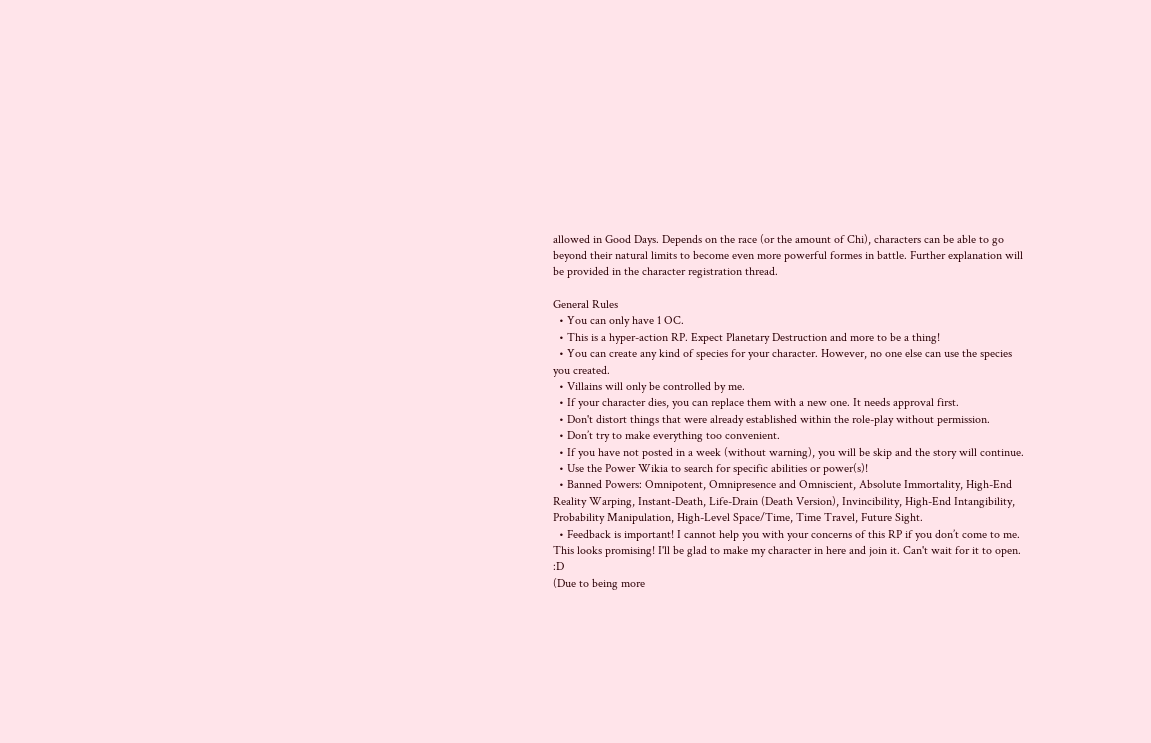allowed in Good Days. Depends on the race (or the amount of Chi), characters can be able to go beyond their natural limits to become even more powerful formes in battle. Further explanation will be provided in the character registration thread.

General Rules
  • You can only have 1 OC.
  • This is a hyper-action RP. Expect Planetary Destruction and more to be a thing!
  • You can create any kind of species for your character. However, no one else can use the species you created.
  • Villains will only be controlled by me.
  • If your character dies, you can replace them with a new one. It needs approval first.
  • Don't distort things that were already established within the role-play without permission.
  • Don’t try to make everything too convenient.
  • If you have not posted in a week (without warning), you will be skip and the story will continue.
  • Use the Power Wikia to search for specific abilities or power(s)!
  • Banned Powers: Omnipotent, Omnipresence and Omniscient, Absolute Immortality, High-End Reality Warping, Instant-Death, Life-Drain (Death Version), Invincibility, High-End Intangibility, Probability Manipulation, High-Level Space/Time, Time Travel, Future Sight.
  • Feedback is important! I cannot help you with your concerns of this RP if you don’t come to me.
This looks promising! I'll be glad to make my character in here and join it. Can't wait for it to open. :D
(Due to being more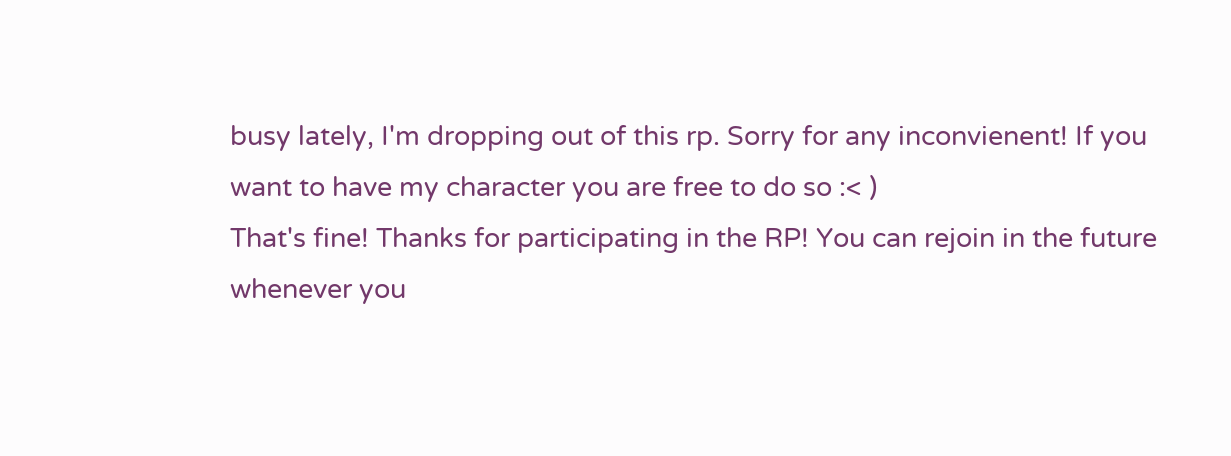busy lately, I'm dropping out of this rp. Sorry for any inconvienent! If you want to have my character you are free to do so :< )
That's fine! Thanks for participating in the RP! You can rejoin in the future whenever you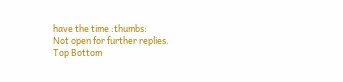have the time :thumbs:
Not open for further replies.
Top Bottom